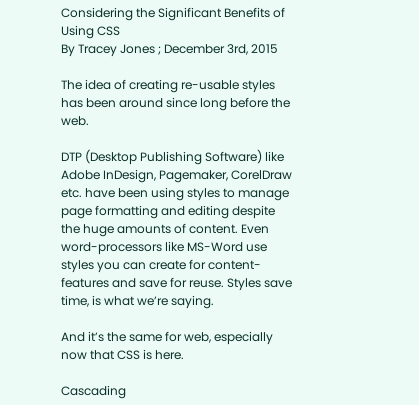Considering the Significant Benefits of Using CSS
By Tracey Jones ; December 3rd, 2015

The idea of creating re-usable styles has been around since long before the web.

DTP (Desktop Publishing Software) like Adobe InDesign, Pagemaker, CorelDraw etc. have been using styles to manage page formatting and editing despite the huge amounts of content. Even word-processors like MS-Word use styles you can create for content-features and save for reuse. Styles save time, is what we’re saying.

And it’s the same for web, especially now that CSS is here.

Cascading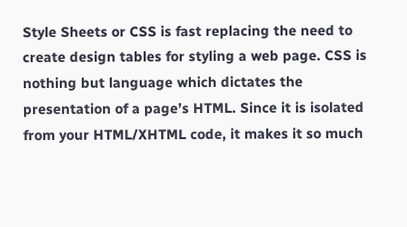Style Sheets or CSS is fast replacing the need to create design tables for styling a web page. CSS is nothing but language which dictates the presentation of a page’s HTML. Since it is isolated from your HTML/XHTML code, it makes it so much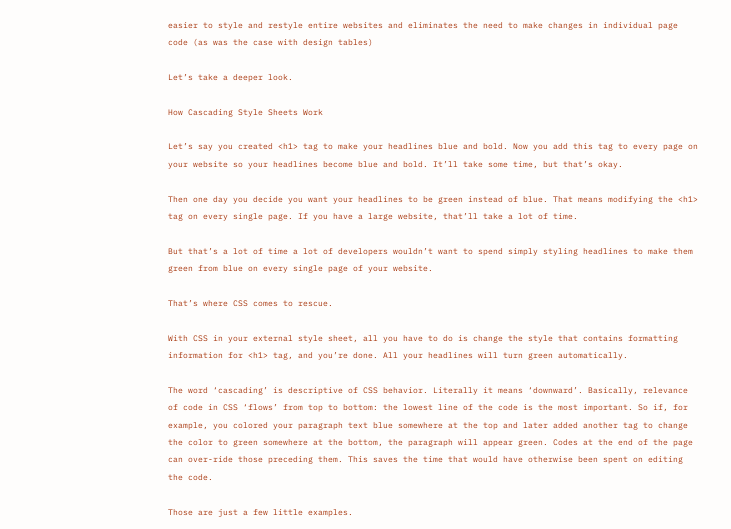easier to style and restyle entire websites and eliminates the need to make changes in individual page code (as was the case with design tables)

Let’s take a deeper look.

How Cascading Style Sheets Work

Let’s say you created <h1> tag to make your headlines blue and bold. Now you add this tag to every page on your website so your headlines become blue and bold. It’ll take some time, but that’s okay.

Then one day you decide you want your headlines to be green instead of blue. That means modifying the <h1> tag on every single page. If you have a large website, that’ll take a lot of time.

But that’s a lot of time a lot of developers wouldn’t want to spend simply styling headlines to make them green from blue on every single page of your website.

That’s where CSS comes to rescue.

With CSS in your external style sheet, all you have to do is change the style that contains formatting information for <h1> tag, and you’re done. All your headlines will turn green automatically.

The word ‘cascading’ is descriptive of CSS behavior. Literally it means ‘downward’. Basically, relevance of code in CSS ‘flows’ from top to bottom: the lowest line of the code is the most important. So if, for example, you colored your paragraph text blue somewhere at the top and later added another tag to change the color to green somewhere at the bottom, the paragraph will appear green. Codes at the end of the page can over-ride those preceding them. This saves the time that would have otherwise been spent on editing the code.

Those are just a few little examples.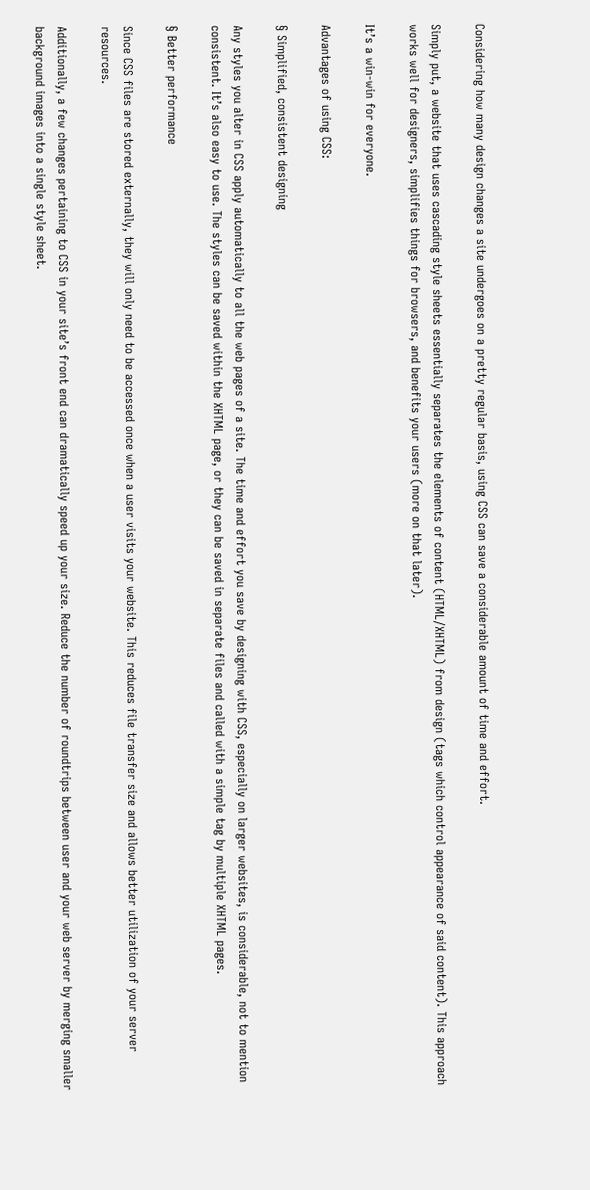Considering how many design changes a site undergoes on a pretty regular basis, using CSS can save a considerable amount of time and effort.

Simply put, a website that uses cascading style sheets essentially separates the elements of content (HTML/XHTML) from design (tags which control appearance of said content). This approach works well for designers, simplifies things for browsers, and benefits your users (more on that later).

It’s a win-win for everyone.

Advantages of using CSS:

§ Simplified, consistent designing

Any styles you alter in CSS apply automatically to all the web pages of a site. The time and effort you save by designing with CSS, especially on larger websites, is considerable, not to mention consistent. It’s also easy to use. The styles can be saved within the XHTML page, or they can be saved in separate files and called with a simple tag by multiple XHTML pages.

§ Better performance

Since CSS files are stored externally, they will only need to be accessed once when a user visits your website. This reduces file transfer size and allows better utilization of your server resources.

Additionally, a few changes pertaining to CSS in your site’s front end can dramatically speed up your size. Reduce the number of roundtrips between user and your web server by merging smaller background images into a single style sheet.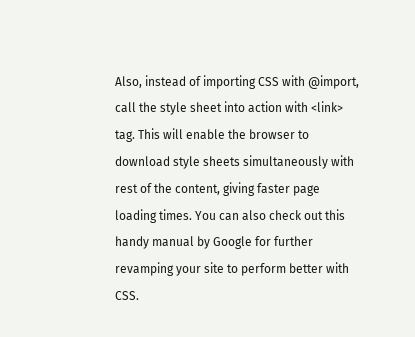Also, instead of importing CSS with @import, call the style sheet into action with <link> tag. This will enable the browser to download style sheets simultaneously with rest of the content, giving faster page loading times. You can also check out this handy manual by Google for further revamping your site to perform better with CSS.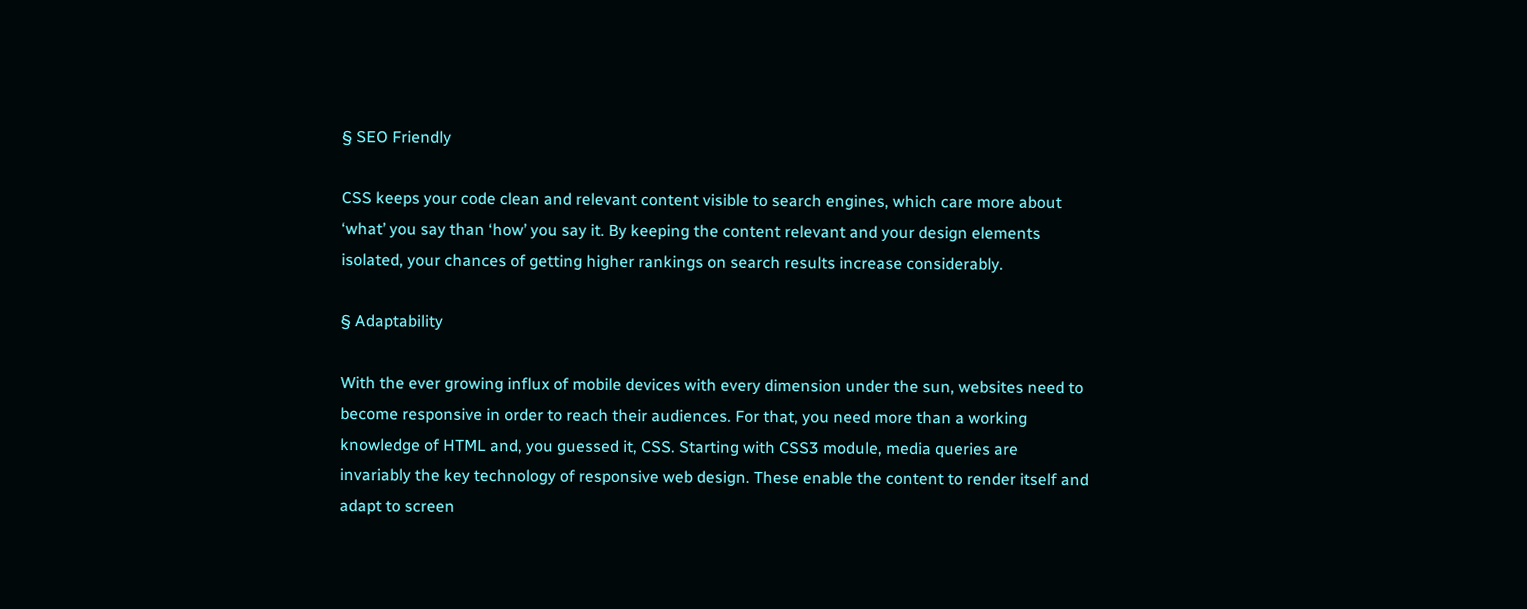§ SEO Friendly

CSS keeps your code clean and relevant content visible to search engines, which care more about ‘what’ you say than ‘how’ you say it. By keeping the content relevant and your design elements isolated, your chances of getting higher rankings on search results increase considerably.

§ Adaptability

With the ever growing influx of mobile devices with every dimension under the sun, websites need to become responsive in order to reach their audiences. For that, you need more than a working knowledge of HTML and, you guessed it, CSS. Starting with CSS3 module, media queries are invariably the key technology of responsive web design. These enable the content to render itself and adapt to screen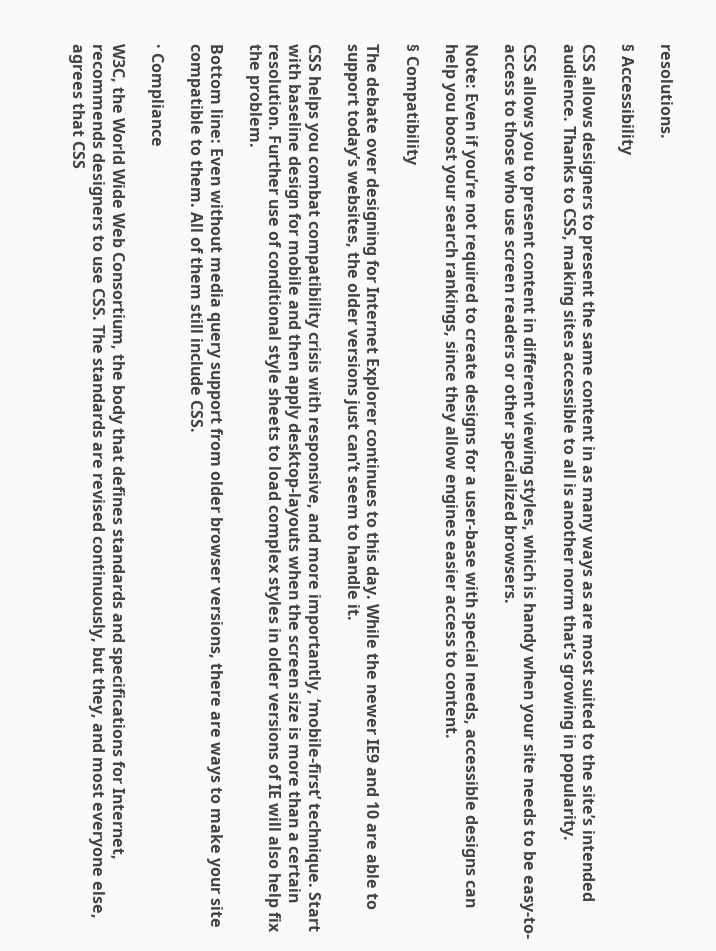resolutions.

§ Accessibility

CSS allows designers to present the same content in as many ways as are most suited to the site’s intended audience. Thanks to CSS, making sites accessible to all is another norm that’s growing in popularity.

CSS allows you to present content in different viewing styles, which is handy when your site needs to be easy-to-access to those who use screen readers or other specialized browsers.

Note: Even if you’re not required to create designs for a user-base with special needs, accessible designs can help you boost your search rankings, since they allow engines easier access to content.

§ Compatibility

The debate over designing for Internet Explorer continues to this day. While the newer IE9 and 10 are able to support today’s websites, the older versions just can’t seem to handle it.

CSS helps you combat compatibility crisis with responsive, and more importantly, ‘mobile-first’ technique. Start with baseline design for mobile and then apply desktop-layouts when the screen size is more than a certain resolution. Further use of conditional style sheets to load complex styles in older versions of IE will also help fix the problem.

Bottom line: Even without media query support from older browser versions, there are ways to make your site compatible to them. All of them still include CSS.

· Compliance

W3C, the World Wide Web Consortium, the body that defines standards and specifications for Internet, recommends designers to use CSS. The standards are revised continuously, but they, and most everyone else, agrees that CSS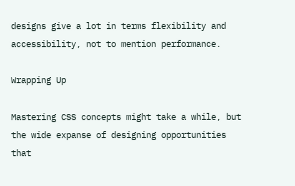designs give a lot in terms flexibility and accessibility, not to mention performance.

Wrapping Up

Mastering CSS concepts might take a while, but the wide expanse of designing opportunities that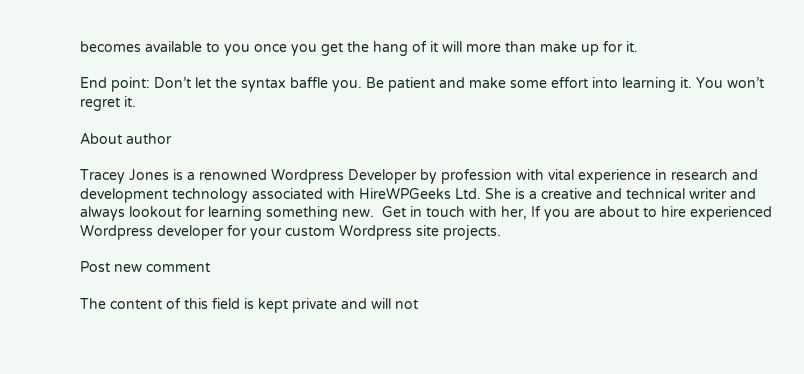becomes available to you once you get the hang of it will more than make up for it.

End point: Don’t let the syntax baffle you. Be patient and make some effort into learning it. You won’t regret it.

About author

Tracey Jones is a renowned Wordpress Developer by profession with vital experience in research and development technology associated with HireWPGeeks Ltd. She is a creative and technical writer and always lookout for learning something new.  Get in touch with her, If you are about to hire experienced Wordpress developer for your custom Wordpress site projects.

Post new comment

The content of this field is kept private and will not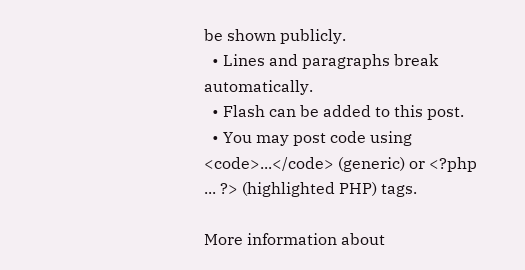be shown publicly.
  • Lines and paragraphs break automatically.
  • Flash can be added to this post.
  • You may post code using <code>...</code> (generic) or <?php ... ?> (highlighted PHP) tags.

More information about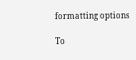formatting options

To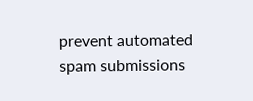prevent automated spam submissions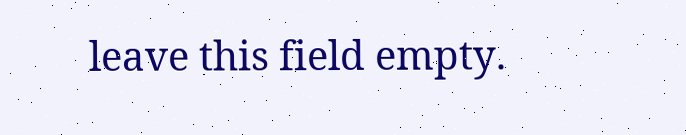leave this field empty.